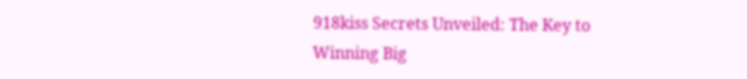918kiss Secrets Unveiled: The Key to Winning Big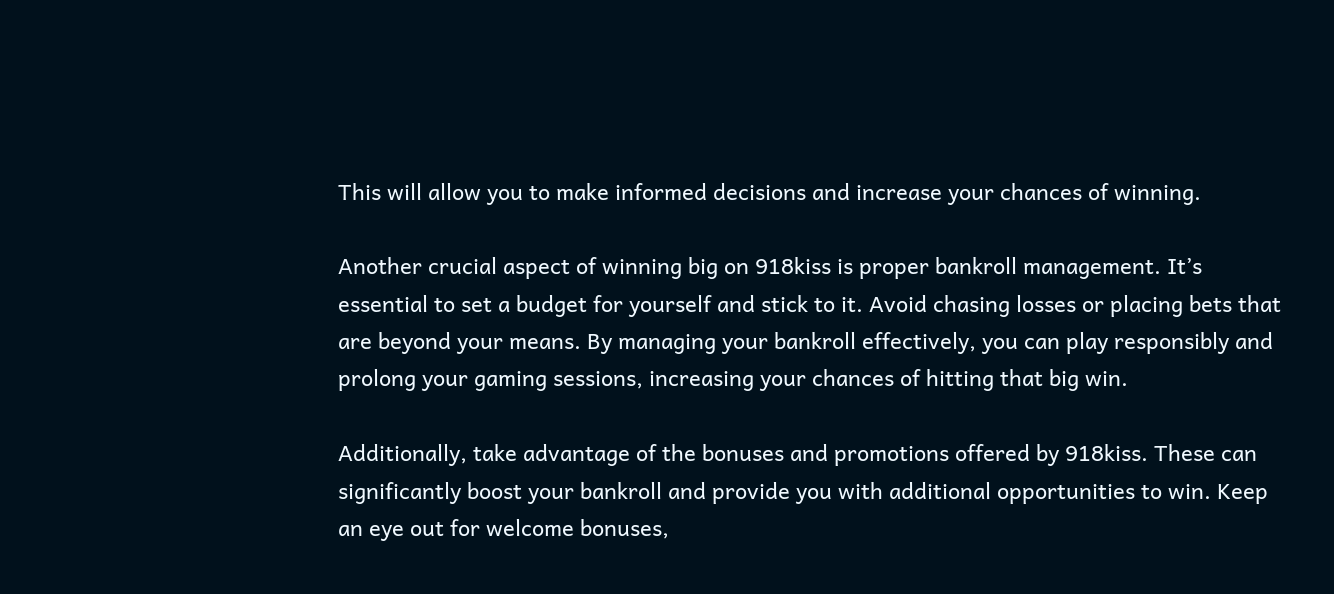This will allow you to make informed decisions and increase your chances of winning.

Another crucial aspect of winning big on 918kiss is proper bankroll management. It’s essential to set a budget for yourself and stick to it. Avoid chasing losses or placing bets that are beyond your means. By managing your bankroll effectively, you can play responsibly and prolong your gaming sessions, increasing your chances of hitting that big win.

Additionally, take advantage of the bonuses and promotions offered by 918kiss. These can significantly boost your bankroll and provide you with additional opportunities to win. Keep an eye out for welcome bonuses,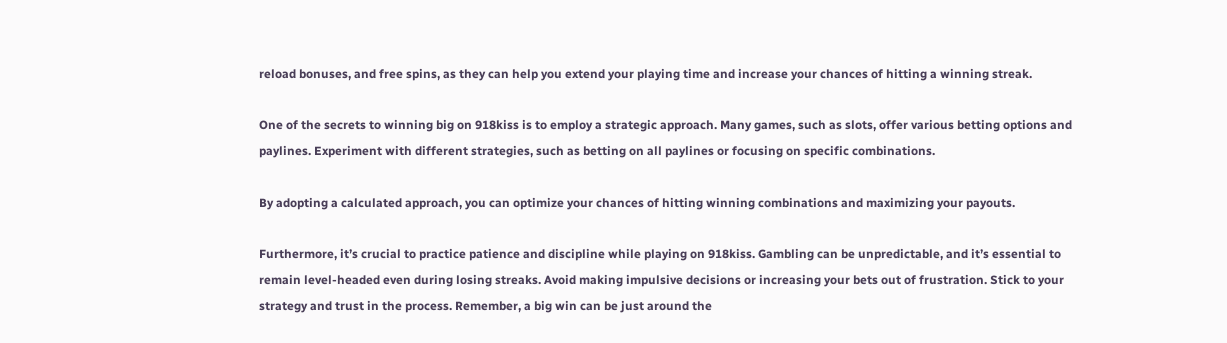reload bonuses, and free spins, as they can help you extend your playing time and increase your chances of hitting a winning streak.

One of the secrets to winning big on 918kiss is to employ a strategic approach. Many games, such as slots, offer various betting options and paylines. Experiment with different strategies, such as betting on all paylines or focusing on specific combinations.

By adopting a calculated approach, you can optimize your chances of hitting winning combinations and maximizing your payouts.

Furthermore, it’s crucial to practice patience and discipline while playing on 918kiss. Gambling can be unpredictable, and it’s essential to remain level-headed even during losing streaks. Avoid making impulsive decisions or increasing your bets out of frustration. Stick to your strategy and trust in the process. Remember, a big win can be just around the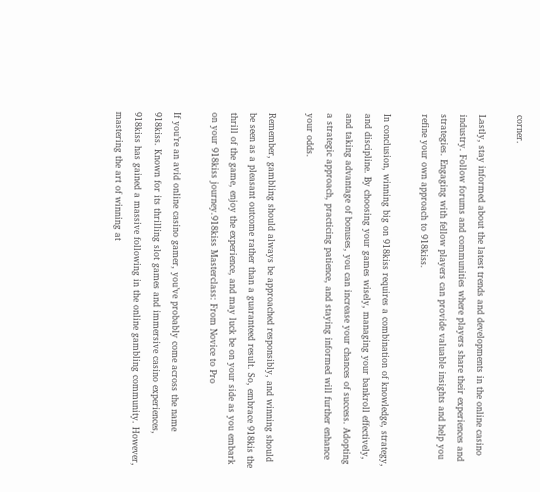corner.

Lastly, stay informed about the latest trends and developments in the online casino industry. Follow forums and communities where players share their experiences and strategies. Engaging with fellow players can provide valuable insights and help you refine your own approach to 918kiss.

In conclusion, winning big on 918kiss requires a combination of knowledge, strategy, and discipline. By choosing your games wisely, managing your bankroll effectively, and taking advantage of bonuses, you can increase your chances of success. Adopting a strategic approach, practicing patience, and staying informed will further enhance your odds.

Remember, gambling should always be approached responsibly, and winning should be seen as a pleasant outcome rather than a guaranteed result. So, embrace 918kis the thrill of the game, enjoy the experience, and may luck be on your side as you embark on your 918kiss journey.918kiss Masterclass: From Novice to Pro

If you’re an avid online casino gamer, you’ve probably come across the name 918kiss. Known for its thrilling slot games and immersive casino experiences, 918kiss has gained a massive following in the online gambling community. However, mastering the art of winning at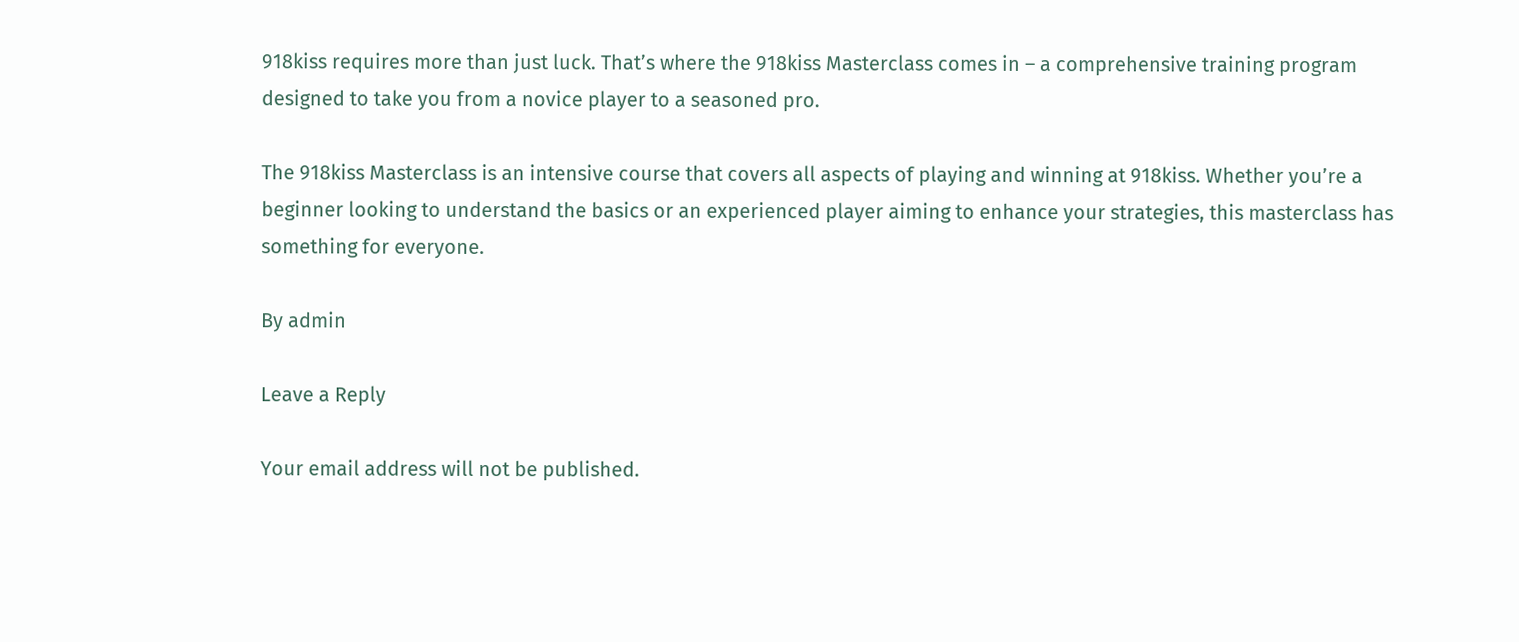918kiss requires more than just luck. That’s where the 918kiss Masterclass comes in – a comprehensive training program designed to take you from a novice player to a seasoned pro.

The 918kiss Masterclass is an intensive course that covers all aspects of playing and winning at 918kiss. Whether you’re a beginner looking to understand the basics or an experienced player aiming to enhance your strategies, this masterclass has something for everyone.

By admin

Leave a Reply

Your email address will not be published.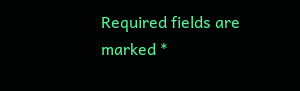Required fields are marked *